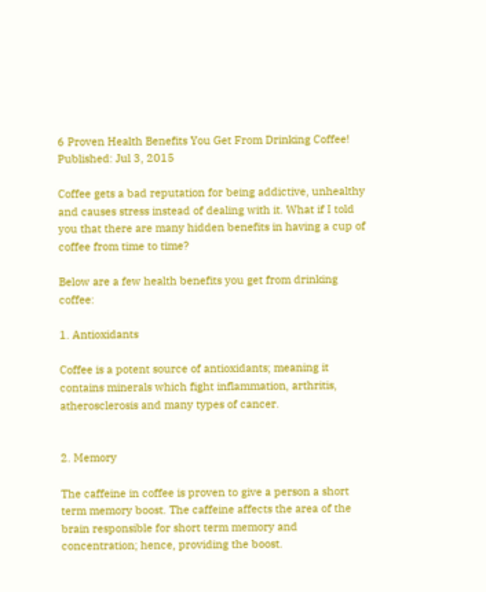6 Proven Health Benefits You Get From Drinking Coffee!
Published: Jul 3, 2015

Coffee gets a bad reputation for being addictive, unhealthy and causes stress instead of dealing with it. What if I told you that there are many hidden benefits in having a cup of coffee from time to time?

Below are a few health benefits you get from drinking coffee:

1. Antioxidants

Coffee is a potent source of antioxidants; meaning it contains minerals which fight inflammation, arthritis, atherosclerosis and many types of cancer.


2. Memory

The caffeine in coffee is proven to give a person a short term memory boost. The caffeine affects the area of the brain responsible for short term memory and concentration; hence, providing the boost.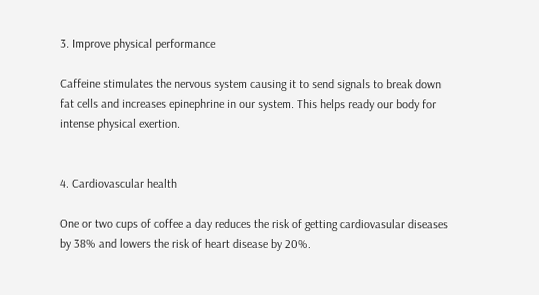3. Improve physical performance

Caffeine stimulates the nervous system causing it to send signals to break down fat cells and increases epinephrine in our system. This helps ready our body for intense physical exertion.


4. Cardiovascular health

One or two cups of coffee a day reduces the risk of getting cardiovasular diseases by 38% and lowers the risk of heart disease by 20%.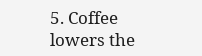5. Coffee lowers the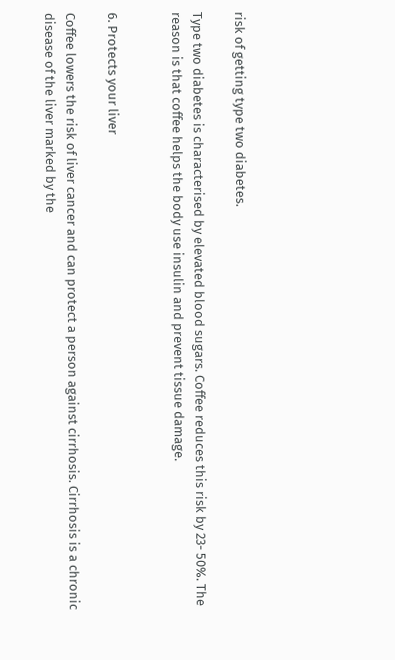risk of getting type two diabetes.

Type two diabetes is characterised by elevated blood sugars. Coffee reduces this risk by 23- 50%. The reason is that coffee helps the body use insulin and prevent tissue damage.


6. Protects your liver

Coffee lowers the risk of liver cancer and can protect a person against cirrhosis. Cirrhosis is a chronic disease of the liver marked by the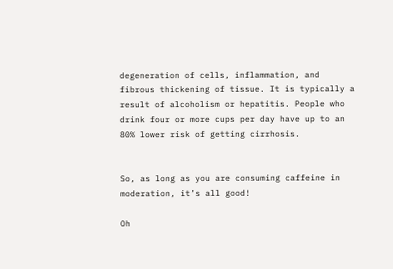degeneration of cells, inflammation, and fibrous thickening of tissue. It is typically a result of alcoholism or hepatitis. People who drink four or more cups per day have up to an 80% lower risk of getting cirrhosis.


So, as long as you are consuming caffeine in moderation, it’s all good!

Oh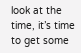look at the time, it’s time to get some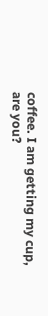coffee. I am getting my cup, are you?